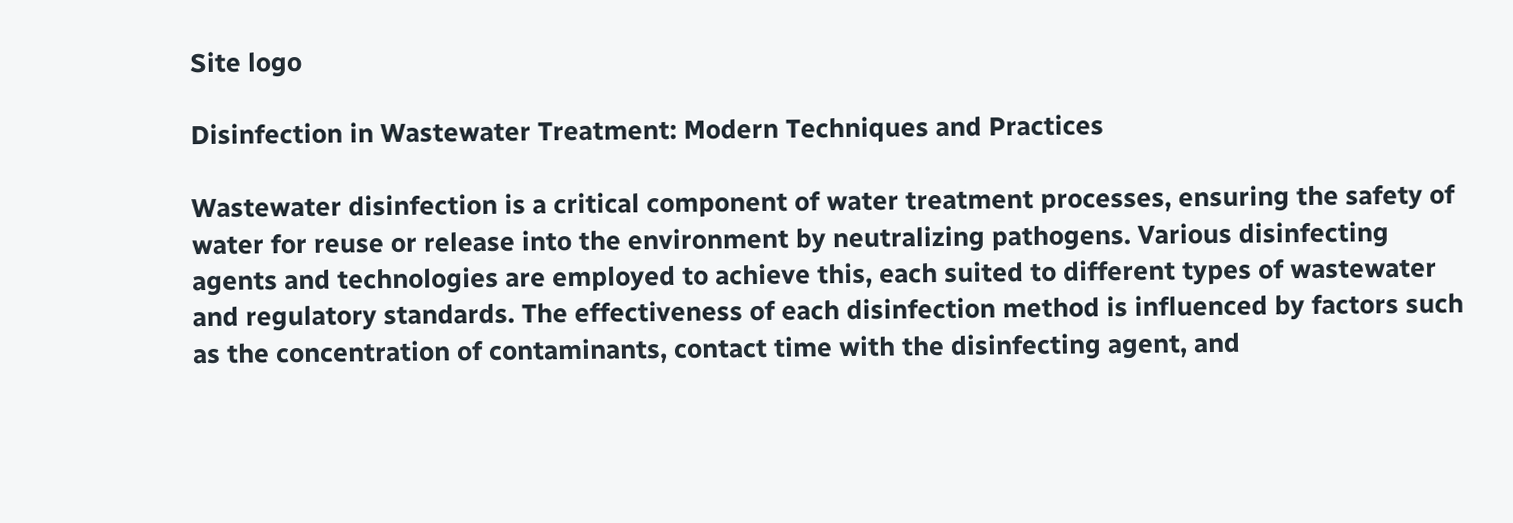Site logo

Disinfection in Wastewater Treatment: Modern Techniques and Practices

Wastewater disinfection is a critical component of water treatment processes, ensuring the safety of water for reuse or release into the environment by neutralizing pathogens. Various disinfecting agents and technologies are employed to achieve this, each suited to different types of wastewater and regulatory standards. The effectiveness of each disinfection method is influenced by factors such as the concentration of contaminants, contact time with the disinfecting agent, and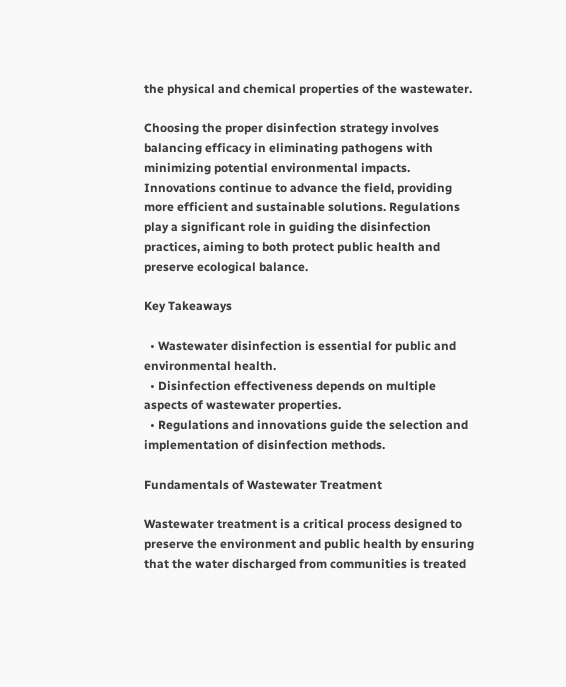the physical and chemical properties of the wastewater.

Choosing the proper disinfection strategy involves balancing efficacy in eliminating pathogens with minimizing potential environmental impacts. Innovations continue to advance the field, providing more efficient and sustainable solutions. Regulations play a significant role in guiding the disinfection practices, aiming to both protect public health and preserve ecological balance.

Key Takeaways

  • Wastewater disinfection is essential for public and environmental health.
  • Disinfection effectiveness depends on multiple aspects of wastewater properties.
  • Regulations and innovations guide the selection and implementation of disinfection methods.

Fundamentals of Wastewater Treatment

Wastewater treatment is a critical process designed to preserve the environment and public health by ensuring that the water discharged from communities is treated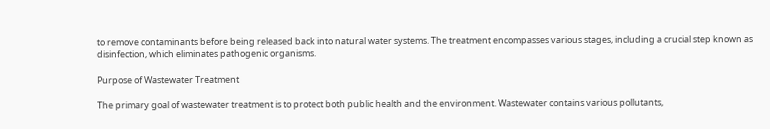to remove contaminants before being released back into natural water systems. The treatment encompasses various stages, including a crucial step known as disinfection, which eliminates pathogenic organisms.

Purpose of Wastewater Treatment

The primary goal of wastewater treatment is to protect both public health and the environment. Wastewater contains various pollutants,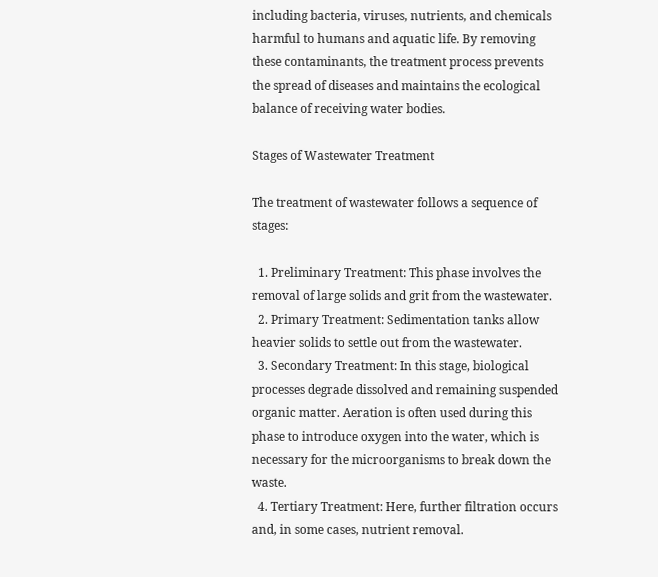including bacteria, viruses, nutrients, and chemicals harmful to humans and aquatic life. By removing these contaminants, the treatment process prevents the spread of diseases and maintains the ecological balance of receiving water bodies.

Stages of Wastewater Treatment

The treatment of wastewater follows a sequence of stages:

  1. Preliminary Treatment: This phase involves the removal of large solids and grit from the wastewater.
  2. Primary Treatment: Sedimentation tanks allow heavier solids to settle out from the wastewater.
  3. Secondary Treatment: In this stage, biological processes degrade dissolved and remaining suspended organic matter. Aeration is often used during this phase to introduce oxygen into the water, which is necessary for the microorganisms to break down the waste.
  4. Tertiary Treatment: Here, further filtration occurs and, in some cases, nutrient removal.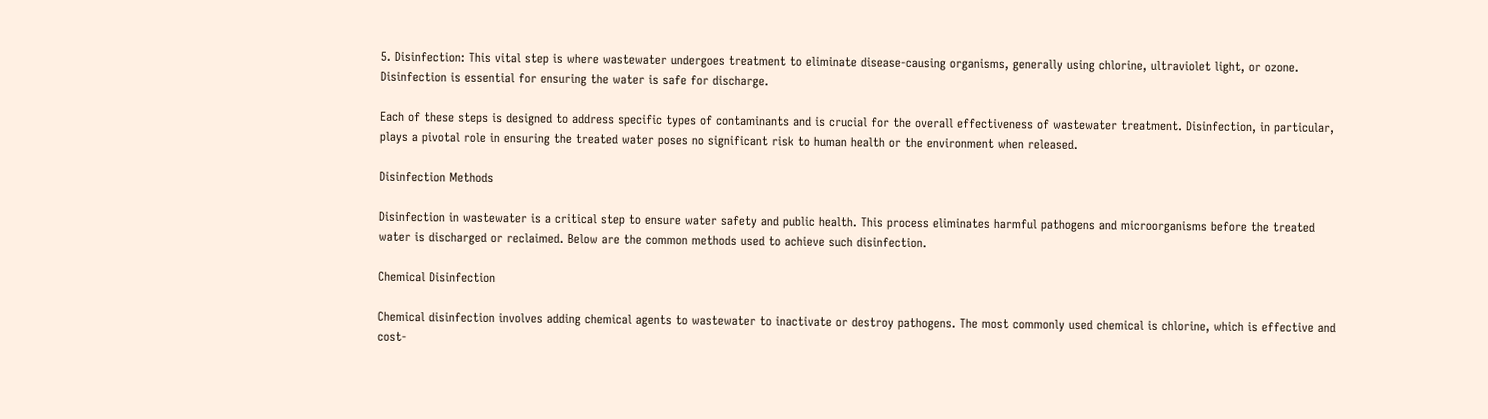5. Disinfection: This vital step is where wastewater undergoes treatment to eliminate disease-causing organisms, generally using chlorine, ultraviolet light, or ozone. Disinfection is essential for ensuring the water is safe for discharge.

Each of these steps is designed to address specific types of contaminants and is crucial for the overall effectiveness of wastewater treatment. Disinfection, in particular, plays a pivotal role in ensuring the treated water poses no significant risk to human health or the environment when released.

Disinfection Methods

Disinfection in wastewater is a critical step to ensure water safety and public health. This process eliminates harmful pathogens and microorganisms before the treated water is discharged or reclaimed. Below are the common methods used to achieve such disinfection.

Chemical Disinfection

Chemical disinfection involves adding chemical agents to wastewater to inactivate or destroy pathogens. The most commonly used chemical is chlorine, which is effective and cost-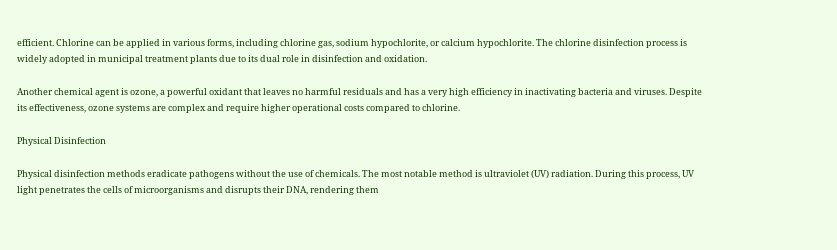efficient. Chlorine can be applied in various forms, including chlorine gas, sodium hypochlorite, or calcium hypochlorite. The chlorine disinfection process is widely adopted in municipal treatment plants due to its dual role in disinfection and oxidation.

Another chemical agent is ozone, a powerful oxidant that leaves no harmful residuals and has a very high efficiency in inactivating bacteria and viruses. Despite its effectiveness, ozone systems are complex and require higher operational costs compared to chlorine.

Physical Disinfection

Physical disinfection methods eradicate pathogens without the use of chemicals. The most notable method is ultraviolet (UV) radiation. During this process, UV light penetrates the cells of microorganisms and disrupts their DNA, rendering them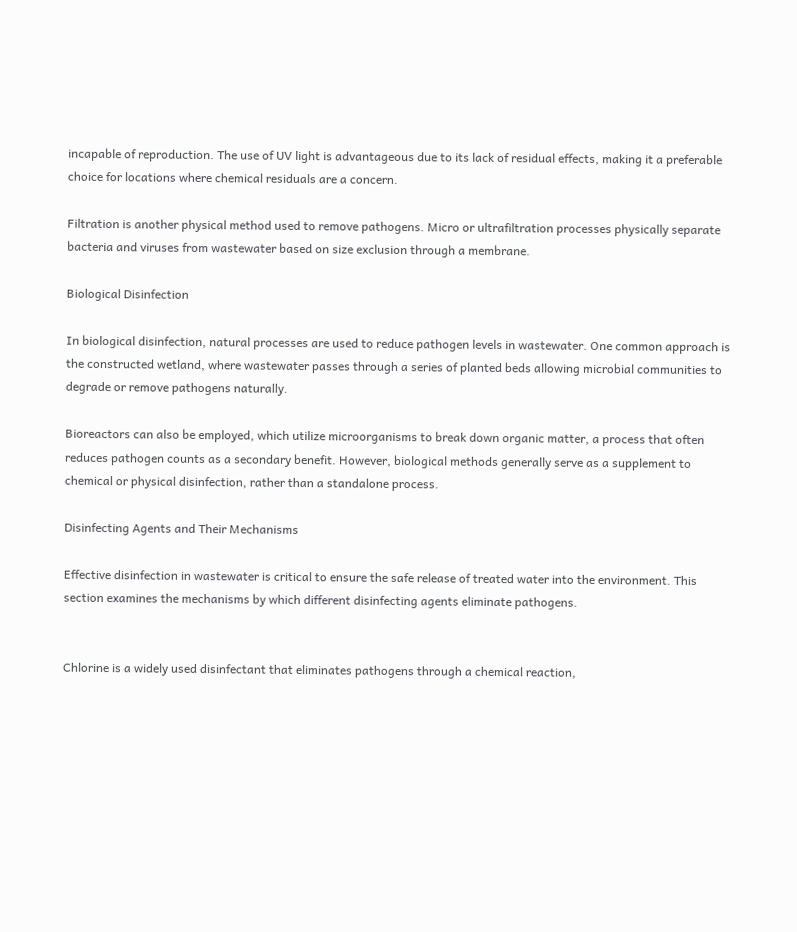incapable of reproduction. The use of UV light is advantageous due to its lack of residual effects, making it a preferable choice for locations where chemical residuals are a concern.

Filtration is another physical method used to remove pathogens. Micro or ultrafiltration processes physically separate bacteria and viruses from wastewater based on size exclusion through a membrane.

Biological Disinfection

In biological disinfection, natural processes are used to reduce pathogen levels in wastewater. One common approach is the constructed wetland, where wastewater passes through a series of planted beds allowing microbial communities to degrade or remove pathogens naturally.

Bioreactors can also be employed, which utilize microorganisms to break down organic matter, a process that often reduces pathogen counts as a secondary benefit. However, biological methods generally serve as a supplement to chemical or physical disinfection, rather than a standalone process.

Disinfecting Agents and Their Mechanisms

Effective disinfection in wastewater is critical to ensure the safe release of treated water into the environment. This section examines the mechanisms by which different disinfecting agents eliminate pathogens.


Chlorine is a widely used disinfectant that eliminates pathogens through a chemical reaction,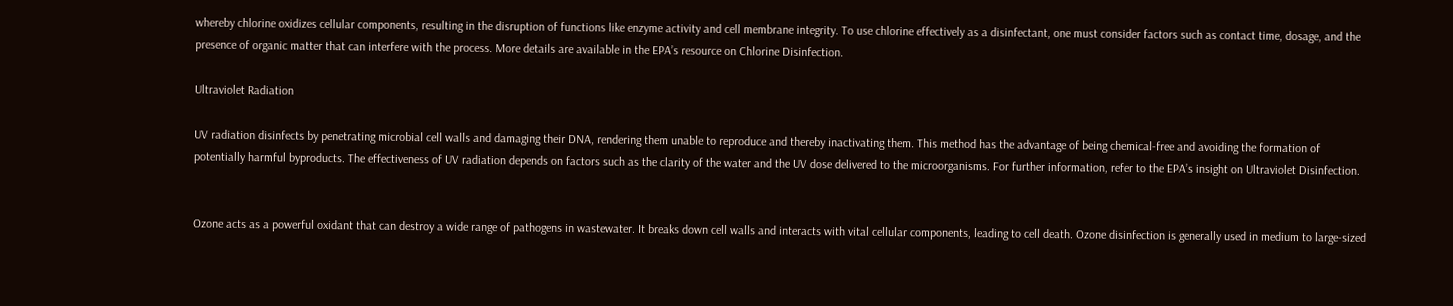whereby chlorine oxidizes cellular components, resulting in the disruption of functions like enzyme activity and cell membrane integrity. To use chlorine effectively as a disinfectant, one must consider factors such as contact time, dosage, and the presence of organic matter that can interfere with the process. More details are available in the EPA’s resource on Chlorine Disinfection.

Ultraviolet Radiation

UV radiation disinfects by penetrating microbial cell walls and damaging their DNA, rendering them unable to reproduce and thereby inactivating them. This method has the advantage of being chemical-free and avoiding the formation of potentially harmful byproducts. The effectiveness of UV radiation depends on factors such as the clarity of the water and the UV dose delivered to the microorganisms. For further information, refer to the EPA’s insight on Ultraviolet Disinfection.


Ozone acts as a powerful oxidant that can destroy a wide range of pathogens in wastewater. It breaks down cell walls and interacts with vital cellular components, leading to cell death. Ozone disinfection is generally used in medium to large-sized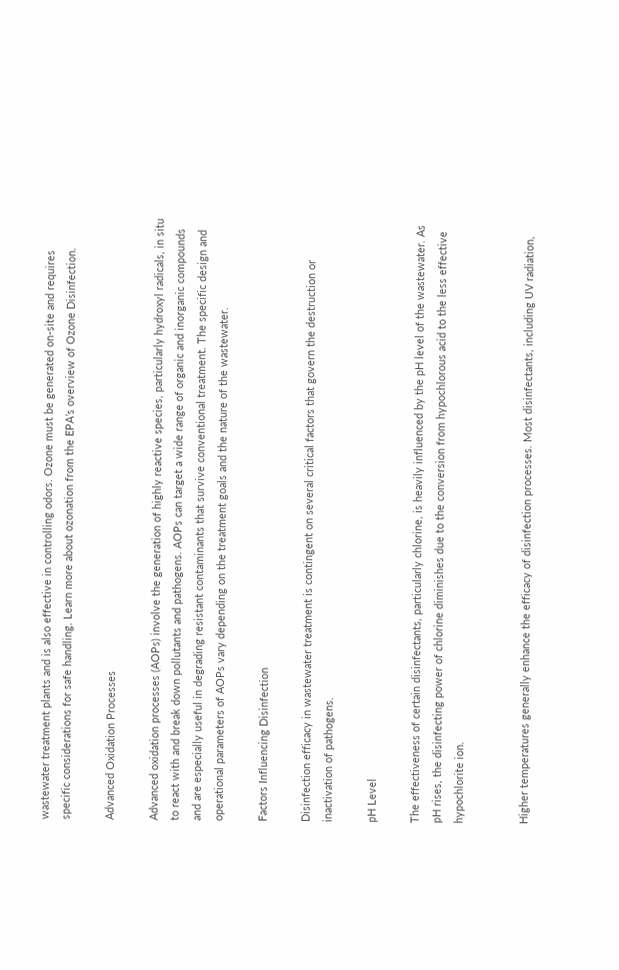wastewater treatment plants and is also effective in controlling odors. Ozone must be generated on-site and requires specific considerations for safe handling. Learn more about ozonation from the EPA’s overview of Ozone Disinfection.

Advanced Oxidation Processes

Advanced oxidation processes (AOPs) involve the generation of highly reactive species, particularly hydroxyl radicals, in situ to react with and break down pollutants and pathogens. AOPs can target a wide range of organic and inorganic compounds and are especially useful in degrading resistant contaminants that survive conventional treatment. The specific design and operational parameters of AOPs vary depending on the treatment goals and the nature of the wastewater.

Factors Influencing Disinfection

Disinfection efficacy in wastewater treatment is contingent on several critical factors that govern the destruction or inactivation of pathogens.

pH Level

The effectiveness of certain disinfectants, particularly chlorine, is heavily influenced by the pH level of the wastewater. As pH rises, the disinfecting power of chlorine diminishes due to the conversion from hypochlorous acid to the less effective hypochlorite ion.


Higher temperatures generally enhance the efficacy of disinfection processes. Most disinfectants, including UV radiation,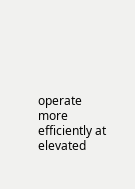operate more efficiently at elevated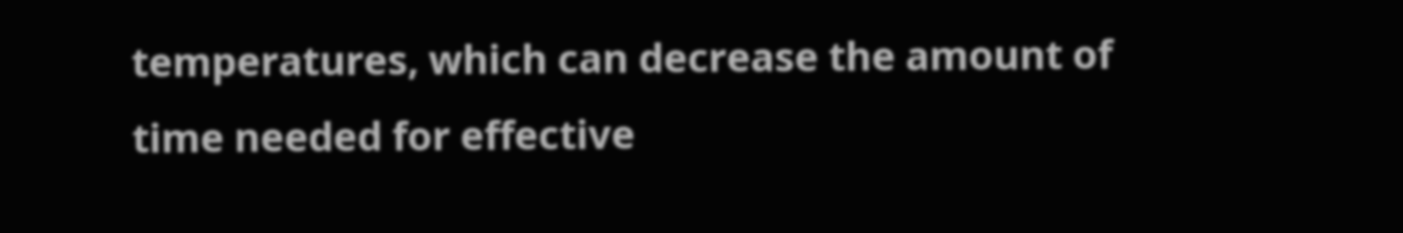temperatures, which can decrease the amount of time needed for effective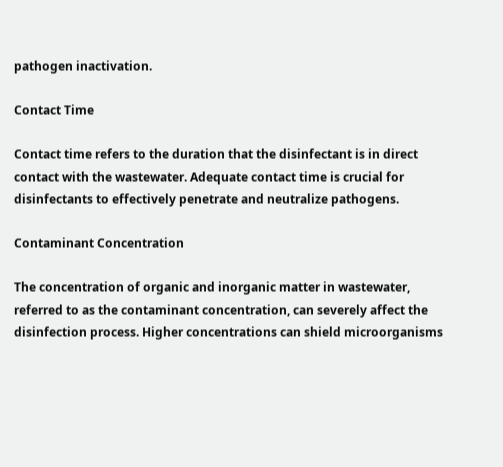pathogen inactivation.

Contact Time

Contact time refers to the duration that the disinfectant is in direct contact with the wastewater. Adequate contact time is crucial for disinfectants to effectively penetrate and neutralize pathogens.

Contaminant Concentration

The concentration of organic and inorganic matter in wastewater, referred to as the contaminant concentration, can severely affect the disinfection process. Higher concentrations can shield microorganisms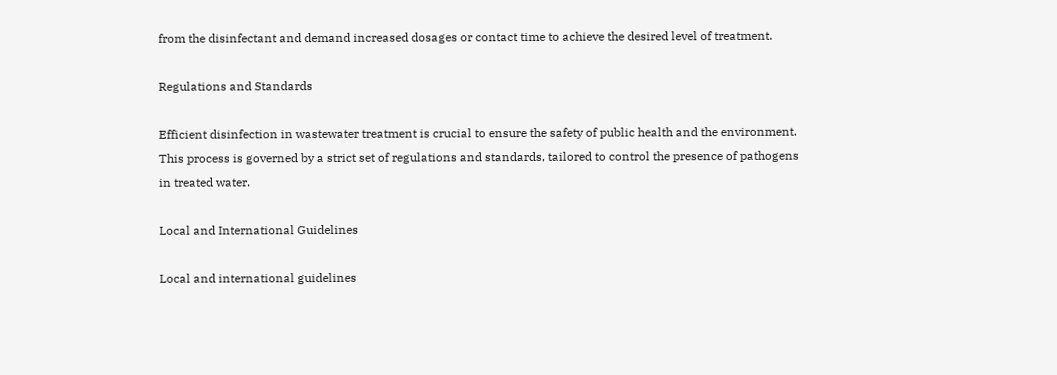from the disinfectant and demand increased dosages or contact time to achieve the desired level of treatment.

Regulations and Standards

Efficient disinfection in wastewater treatment is crucial to ensure the safety of public health and the environment. This process is governed by a strict set of regulations and standards, tailored to control the presence of pathogens in treated water.

Local and International Guidelines

Local and international guidelines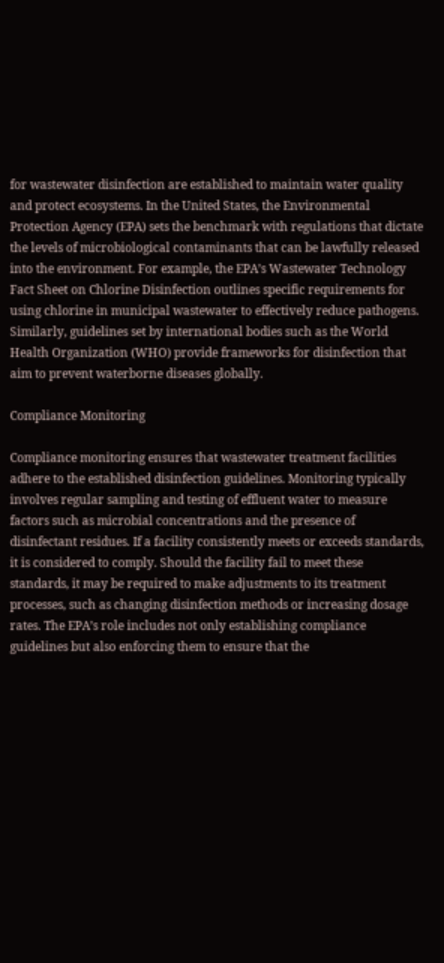for wastewater disinfection are established to maintain water quality and protect ecosystems. In the United States, the Environmental Protection Agency (EPA) sets the benchmark with regulations that dictate the levels of microbiological contaminants that can be lawfully released into the environment. For example, the EPA’s Wastewater Technology Fact Sheet on Chlorine Disinfection outlines specific requirements for using chlorine in municipal wastewater to effectively reduce pathogens. Similarly, guidelines set by international bodies such as the World Health Organization (WHO) provide frameworks for disinfection that aim to prevent waterborne diseases globally.

Compliance Monitoring

Compliance monitoring ensures that wastewater treatment facilities adhere to the established disinfection guidelines. Monitoring typically involves regular sampling and testing of effluent water to measure factors such as microbial concentrations and the presence of disinfectant residues. If a facility consistently meets or exceeds standards, it is considered to comply. Should the facility fail to meet these standards, it may be required to make adjustments to its treatment processes, such as changing disinfection methods or increasing dosage rates. The EPA’s role includes not only establishing compliance guidelines but also enforcing them to ensure that the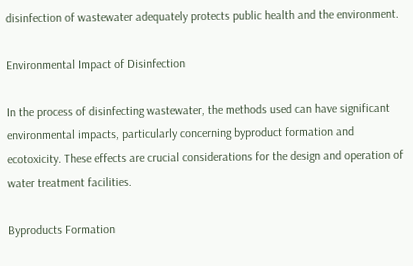disinfection of wastewater adequately protects public health and the environment.

Environmental Impact of Disinfection

In the process of disinfecting wastewater, the methods used can have significant environmental impacts, particularly concerning byproduct formation and ecotoxicity. These effects are crucial considerations for the design and operation of water treatment facilities.

Byproducts Formation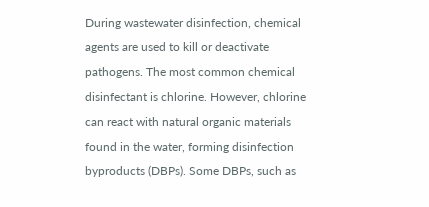During wastewater disinfection, chemical agents are used to kill or deactivate pathogens. The most common chemical disinfectant is chlorine. However, chlorine can react with natural organic materials found in the water, forming disinfection byproducts (DBPs). Some DBPs, such as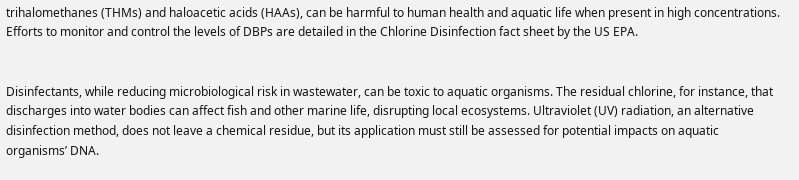trihalomethanes (THMs) and haloacetic acids (HAAs), can be harmful to human health and aquatic life when present in high concentrations. Efforts to monitor and control the levels of DBPs are detailed in the Chlorine Disinfection fact sheet by the US EPA.


Disinfectants, while reducing microbiological risk in wastewater, can be toxic to aquatic organisms. The residual chlorine, for instance, that discharges into water bodies can affect fish and other marine life, disrupting local ecosystems. Ultraviolet (UV) radiation, an alternative disinfection method, does not leave a chemical residue, but its application must still be assessed for potential impacts on aquatic organisms’ DNA.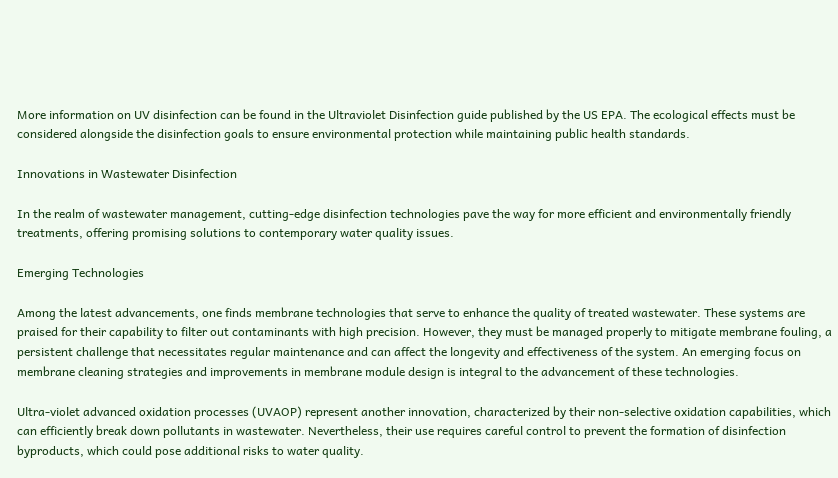More information on UV disinfection can be found in the Ultraviolet Disinfection guide published by the US EPA. The ecological effects must be considered alongside the disinfection goals to ensure environmental protection while maintaining public health standards.

Innovations in Wastewater Disinfection

In the realm of wastewater management, cutting-edge disinfection technologies pave the way for more efficient and environmentally friendly treatments, offering promising solutions to contemporary water quality issues.

Emerging Technologies

Among the latest advancements, one finds membrane technologies that serve to enhance the quality of treated wastewater. These systems are praised for their capability to filter out contaminants with high precision. However, they must be managed properly to mitigate membrane fouling, a persistent challenge that necessitates regular maintenance and can affect the longevity and effectiveness of the system. An emerging focus on membrane cleaning strategies and improvements in membrane module design is integral to the advancement of these technologies.

Ultra-violet advanced oxidation processes (UVAOP) represent another innovation, characterized by their non-selective oxidation capabilities, which can efficiently break down pollutants in wastewater. Nevertheless, their use requires careful control to prevent the formation of disinfection byproducts, which could pose additional risks to water quality.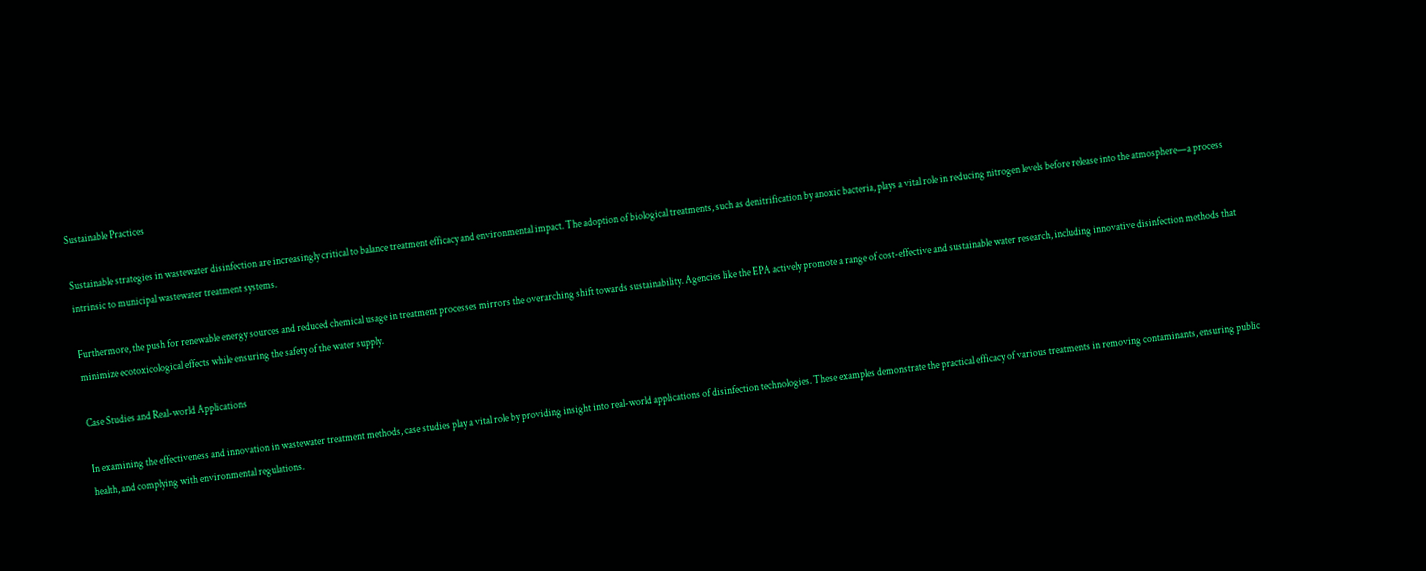Sustainable Practices

Sustainable strategies in wastewater disinfection are increasingly critical to balance treatment efficacy and environmental impact. The adoption of biological treatments, such as denitrification by anoxic bacteria, plays a vital role in reducing nitrogen levels before release into the atmosphere—a process intrinsic to municipal wastewater treatment systems.

Furthermore, the push for renewable energy sources and reduced chemical usage in treatment processes mirrors the overarching shift towards sustainability. Agencies like the EPA actively promote a range of cost-effective and sustainable water research, including innovative disinfection methods that minimize ecotoxicological effects while ensuring the safety of the water supply.

Case Studies and Real-world Applications

In examining the effectiveness and innovation in wastewater treatment methods, case studies play a vital role by providing insight into real-world applications of disinfection technologies. These examples demonstrate the practical efficacy of various treatments in removing contaminants, ensuring public health, and complying with environmental regulations.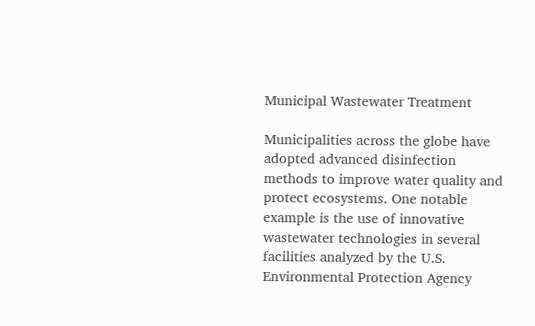Municipal Wastewater Treatment

Municipalities across the globe have adopted advanced disinfection methods to improve water quality and protect ecosystems. One notable example is the use of innovative wastewater technologies in several facilities analyzed by the U.S. Environmental Protection Agency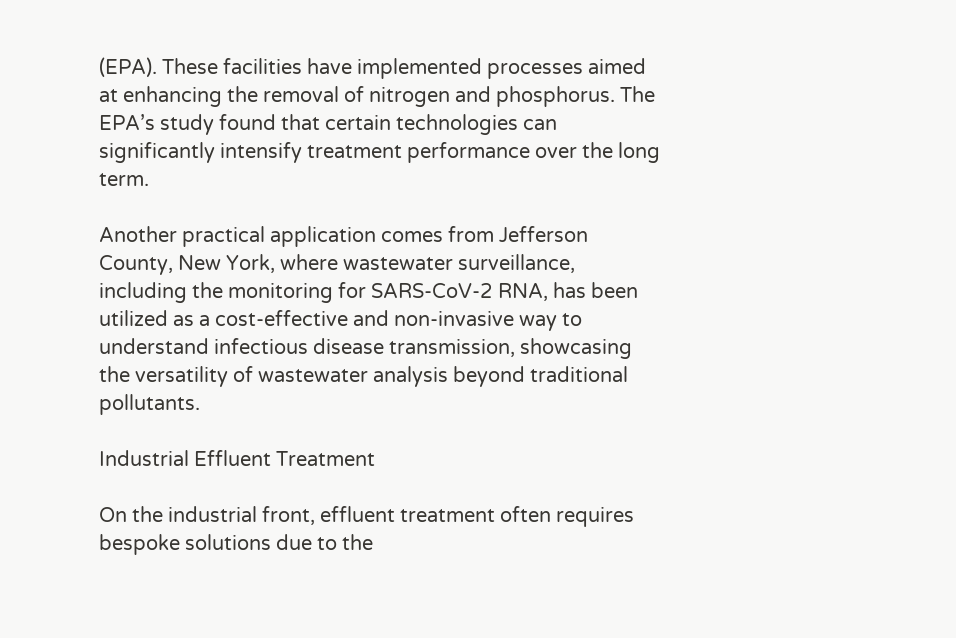(EPA). These facilities have implemented processes aimed at enhancing the removal of nitrogen and phosphorus. The EPA’s study found that certain technologies can significantly intensify treatment performance over the long term.

Another practical application comes from Jefferson County, New York, where wastewater surveillance, including the monitoring for SARS-CoV-2 RNA, has been utilized as a cost-effective and non-invasive way to understand infectious disease transmission, showcasing the versatility of wastewater analysis beyond traditional pollutants.

Industrial Effluent Treatment

On the industrial front, effluent treatment often requires bespoke solutions due to the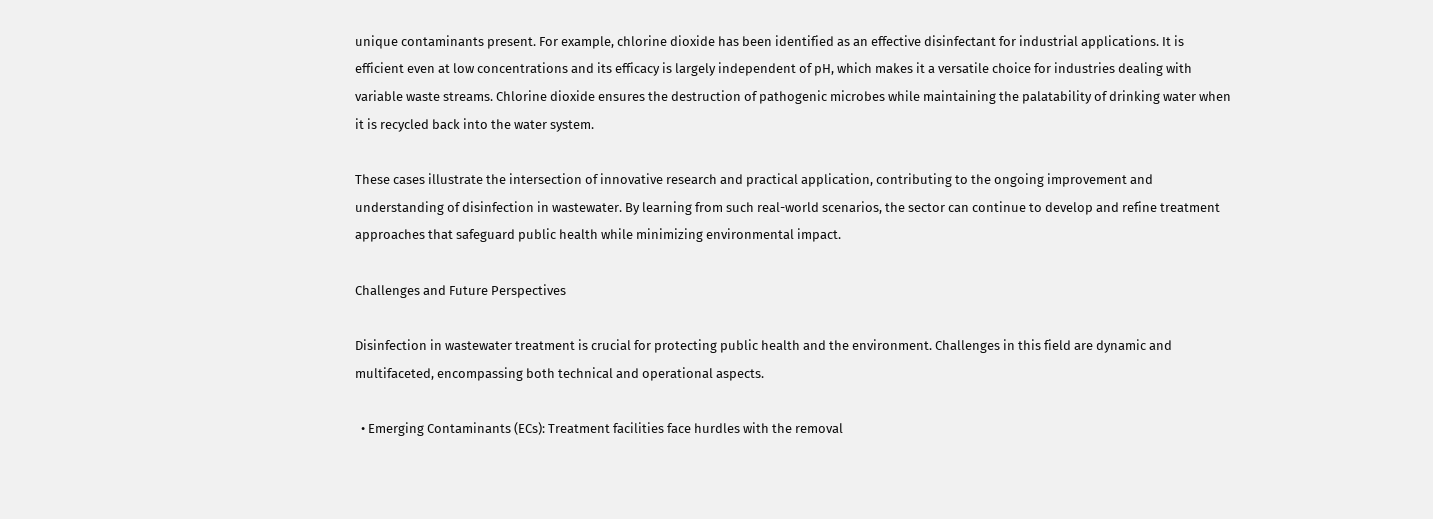unique contaminants present. For example, chlorine dioxide has been identified as an effective disinfectant for industrial applications. It is efficient even at low concentrations and its efficacy is largely independent of pH, which makes it a versatile choice for industries dealing with variable waste streams. Chlorine dioxide ensures the destruction of pathogenic microbes while maintaining the palatability of drinking water when it is recycled back into the water system.

These cases illustrate the intersection of innovative research and practical application, contributing to the ongoing improvement and understanding of disinfection in wastewater. By learning from such real-world scenarios, the sector can continue to develop and refine treatment approaches that safeguard public health while minimizing environmental impact.

Challenges and Future Perspectives

Disinfection in wastewater treatment is crucial for protecting public health and the environment. Challenges in this field are dynamic and multifaceted, encompassing both technical and operational aspects.

  • Emerging Contaminants (ECs): Treatment facilities face hurdles with the removal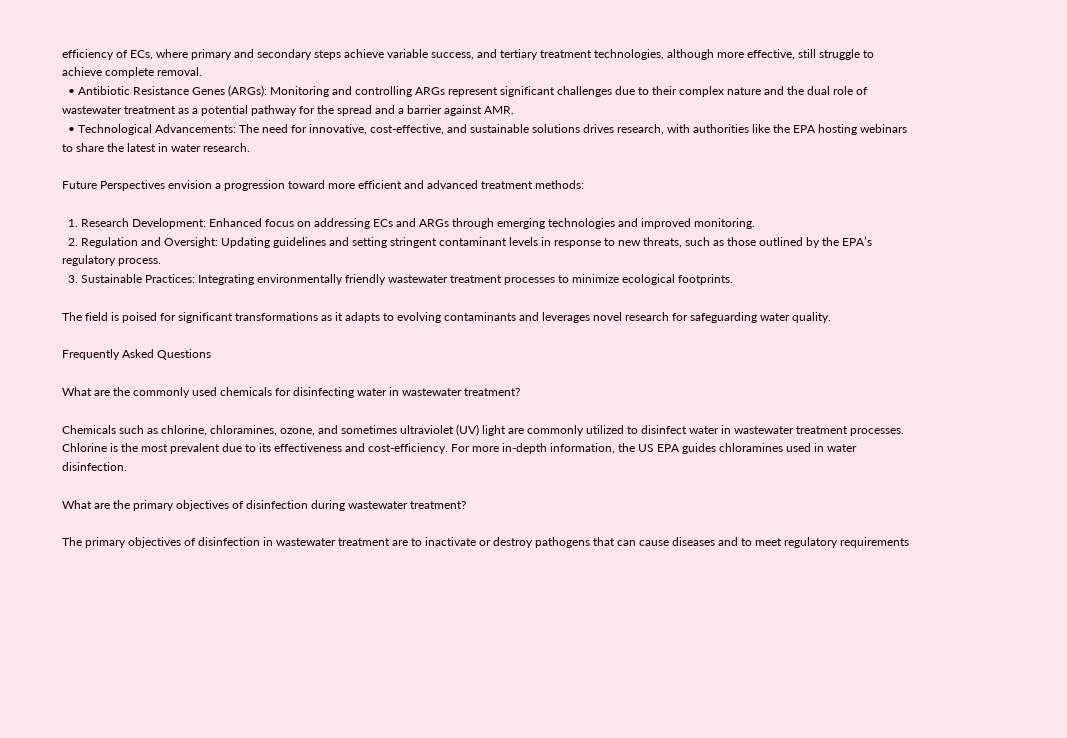efficiency of ECs, where primary and secondary steps achieve variable success, and tertiary treatment technologies, although more effective, still struggle to achieve complete removal.
  • Antibiotic Resistance Genes (ARGs): Monitoring and controlling ARGs represent significant challenges due to their complex nature and the dual role of wastewater treatment as a potential pathway for the spread and a barrier against AMR.
  • Technological Advancements: The need for innovative, cost-effective, and sustainable solutions drives research, with authorities like the EPA hosting webinars to share the latest in water research.

Future Perspectives envision a progression toward more efficient and advanced treatment methods:

  1. Research Development: Enhanced focus on addressing ECs and ARGs through emerging technologies and improved monitoring.
  2. Regulation and Oversight: Updating guidelines and setting stringent contaminant levels in response to new threats, such as those outlined by the EPA’s regulatory process.
  3. Sustainable Practices: Integrating environmentally friendly wastewater treatment processes to minimize ecological footprints.

The field is poised for significant transformations as it adapts to evolving contaminants and leverages novel research for safeguarding water quality.

Frequently Asked Questions

What are the commonly used chemicals for disinfecting water in wastewater treatment?

Chemicals such as chlorine, chloramines, ozone, and sometimes ultraviolet (UV) light are commonly utilized to disinfect water in wastewater treatment processes. Chlorine is the most prevalent due to its effectiveness and cost-efficiency. For more in-depth information, the US EPA guides chloramines used in water disinfection.

What are the primary objectives of disinfection during wastewater treatment?

The primary objectives of disinfection in wastewater treatment are to inactivate or destroy pathogens that can cause diseases and to meet regulatory requirements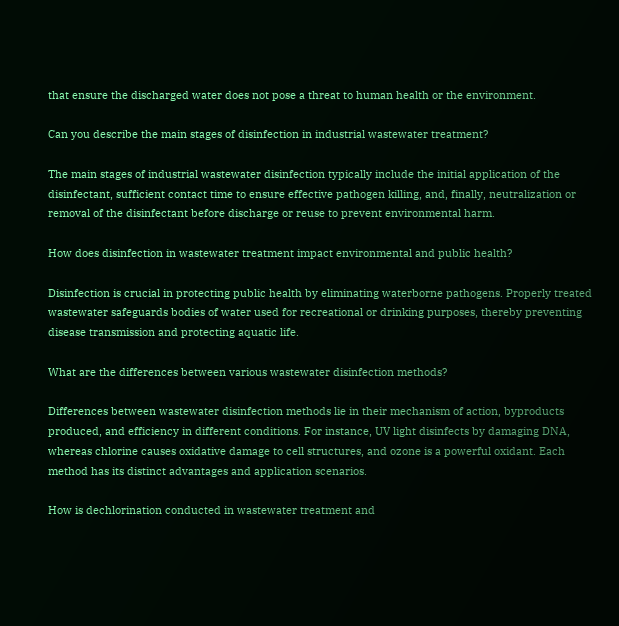that ensure the discharged water does not pose a threat to human health or the environment.

Can you describe the main stages of disinfection in industrial wastewater treatment?

The main stages of industrial wastewater disinfection typically include the initial application of the disinfectant, sufficient contact time to ensure effective pathogen killing, and, finally, neutralization or removal of the disinfectant before discharge or reuse to prevent environmental harm.

How does disinfection in wastewater treatment impact environmental and public health?

Disinfection is crucial in protecting public health by eliminating waterborne pathogens. Properly treated wastewater safeguards bodies of water used for recreational or drinking purposes, thereby preventing disease transmission and protecting aquatic life.

What are the differences between various wastewater disinfection methods?

Differences between wastewater disinfection methods lie in their mechanism of action, byproducts produced, and efficiency in different conditions. For instance, UV light disinfects by damaging DNA, whereas chlorine causes oxidative damage to cell structures, and ozone is a powerful oxidant. Each method has its distinct advantages and application scenarios.

How is dechlorination conducted in wastewater treatment and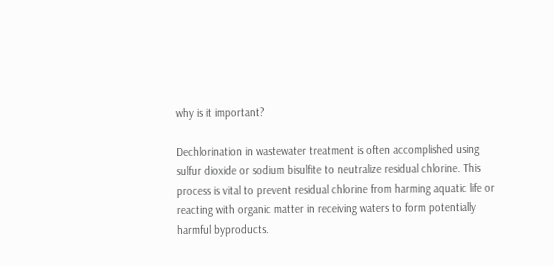why is it important?

Dechlorination in wastewater treatment is often accomplished using sulfur dioxide or sodium bisulfite to neutralize residual chlorine. This process is vital to prevent residual chlorine from harming aquatic life or reacting with organic matter in receiving waters to form potentially harmful byproducts.